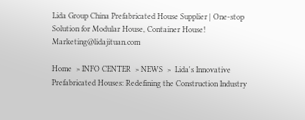Lida Group China Prefabricated House Supplier | One-stop Solution for Modular House, Container House!     Marketing@lidajituan.com

Home  > INFO CENTER  > NEWS  >  Lida's Innovative Prefabricated Houses: Redefining the Construction Industry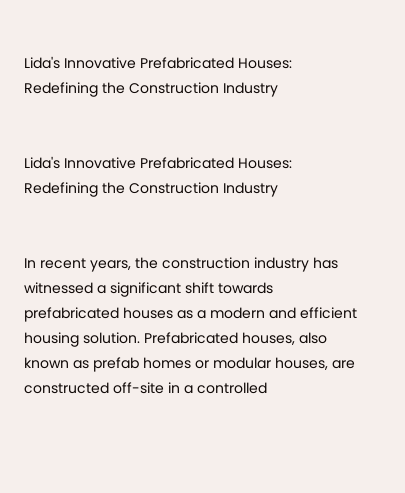Lida's Innovative Prefabricated Houses: Redefining the Construction Industry


Lida's Innovative Prefabricated Houses: Redefining the Construction Industry


In recent years, the construction industry has witnessed a significant shift towards prefabricated houses as a modern and efficient housing solution. Prefabricated houses, also known as prefab homes or modular houses, are constructed off-site in a controlled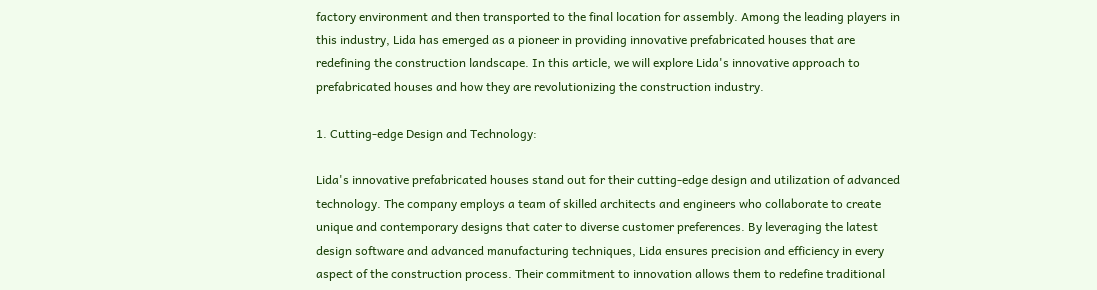factory environment and then transported to the final location for assembly. Among the leading players in this industry, Lida has emerged as a pioneer in providing innovative prefabricated houses that are redefining the construction landscape. In this article, we will explore Lida's innovative approach to prefabricated houses and how they are revolutionizing the construction industry.

1. Cutting-edge Design and Technology:

Lida's innovative prefabricated houses stand out for their cutting-edge design and utilization of advanced technology. The company employs a team of skilled architects and engineers who collaborate to create unique and contemporary designs that cater to diverse customer preferences. By leveraging the latest design software and advanced manufacturing techniques, Lida ensures precision and efficiency in every aspect of the construction process. Their commitment to innovation allows them to redefine traditional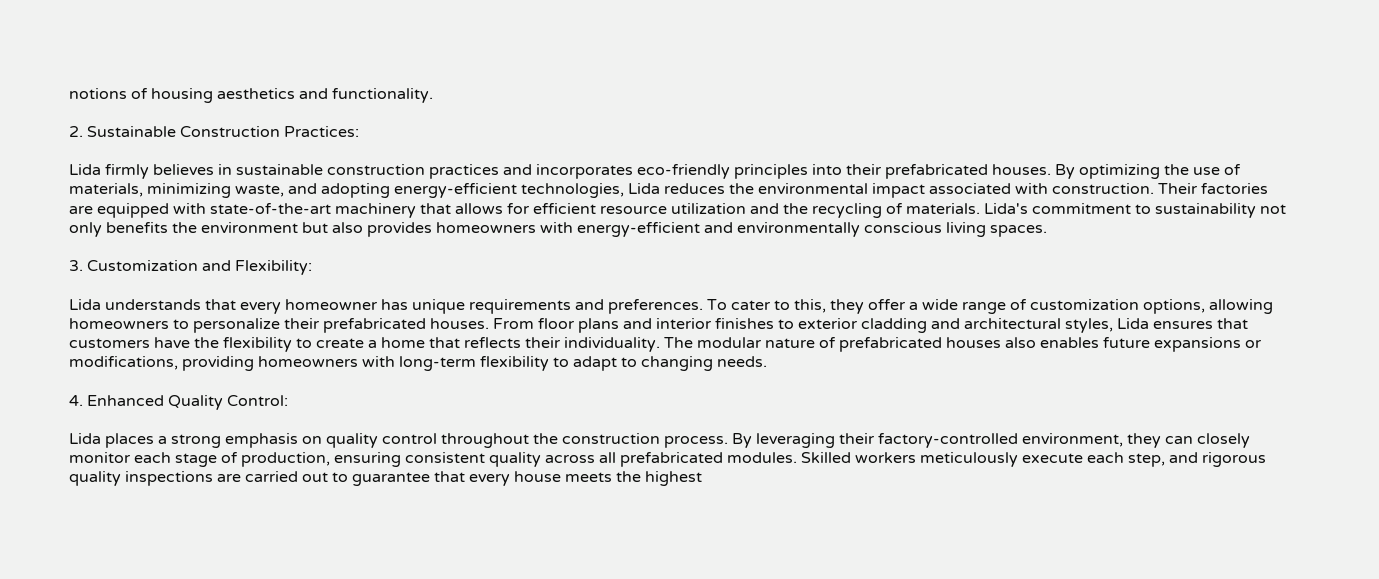notions of housing aesthetics and functionality.

2. Sustainable Construction Practices:

Lida firmly believes in sustainable construction practices and incorporates eco-friendly principles into their prefabricated houses. By optimizing the use of materials, minimizing waste, and adopting energy-efficient technologies, Lida reduces the environmental impact associated with construction. Their factories are equipped with state-of-the-art machinery that allows for efficient resource utilization and the recycling of materials. Lida's commitment to sustainability not only benefits the environment but also provides homeowners with energy-efficient and environmentally conscious living spaces.

3. Customization and Flexibility:

Lida understands that every homeowner has unique requirements and preferences. To cater to this, they offer a wide range of customization options, allowing homeowners to personalize their prefabricated houses. From floor plans and interior finishes to exterior cladding and architectural styles, Lida ensures that customers have the flexibility to create a home that reflects their individuality. The modular nature of prefabricated houses also enables future expansions or modifications, providing homeowners with long-term flexibility to adapt to changing needs.

4. Enhanced Quality Control:

Lida places a strong emphasis on quality control throughout the construction process. By leveraging their factory-controlled environment, they can closely monitor each stage of production, ensuring consistent quality across all prefabricated modules. Skilled workers meticulously execute each step, and rigorous quality inspections are carried out to guarantee that every house meets the highest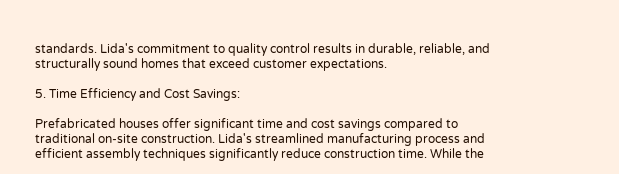standards. Lida's commitment to quality control results in durable, reliable, and structurally sound homes that exceed customer expectations.

5. Time Efficiency and Cost Savings:

Prefabricated houses offer significant time and cost savings compared to traditional on-site construction. Lida's streamlined manufacturing process and efficient assembly techniques significantly reduce construction time. While the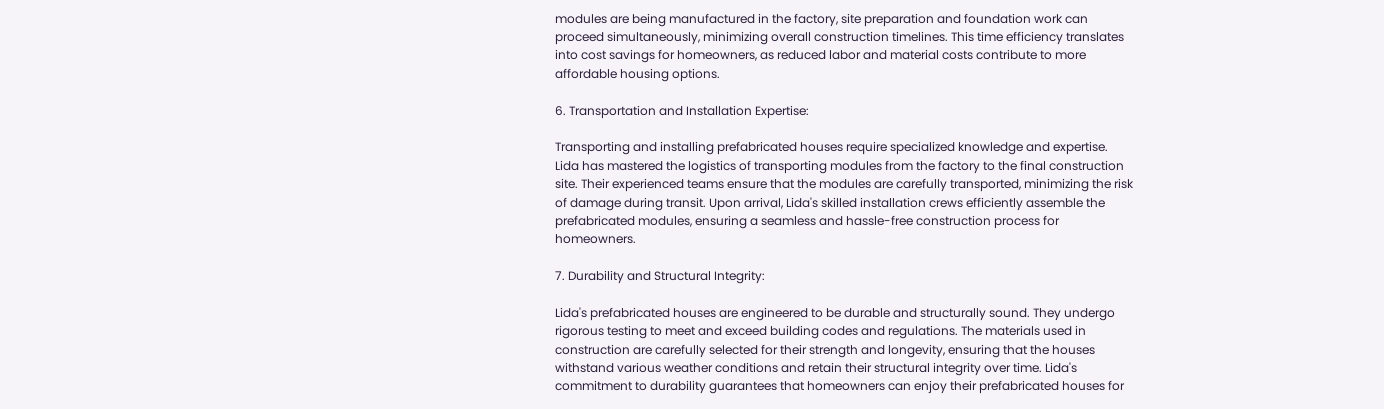modules are being manufactured in the factory, site preparation and foundation work can proceed simultaneously, minimizing overall construction timelines. This time efficiency translates into cost savings for homeowners, as reduced labor and material costs contribute to more affordable housing options.

6. Transportation and Installation Expertise:

Transporting and installing prefabricated houses require specialized knowledge and expertise. Lida has mastered the logistics of transporting modules from the factory to the final construction site. Their experienced teams ensure that the modules are carefully transported, minimizing the risk of damage during transit. Upon arrival, Lida's skilled installation crews efficiently assemble the prefabricated modules, ensuring a seamless and hassle-free construction process for homeowners.

7. Durability and Structural Integrity:

Lida's prefabricated houses are engineered to be durable and structurally sound. They undergo rigorous testing to meet and exceed building codes and regulations. The materials used in construction are carefully selected for their strength and longevity, ensuring that the houses withstand various weather conditions and retain their structural integrity over time. Lida's commitment to durability guarantees that homeowners can enjoy their prefabricated houses for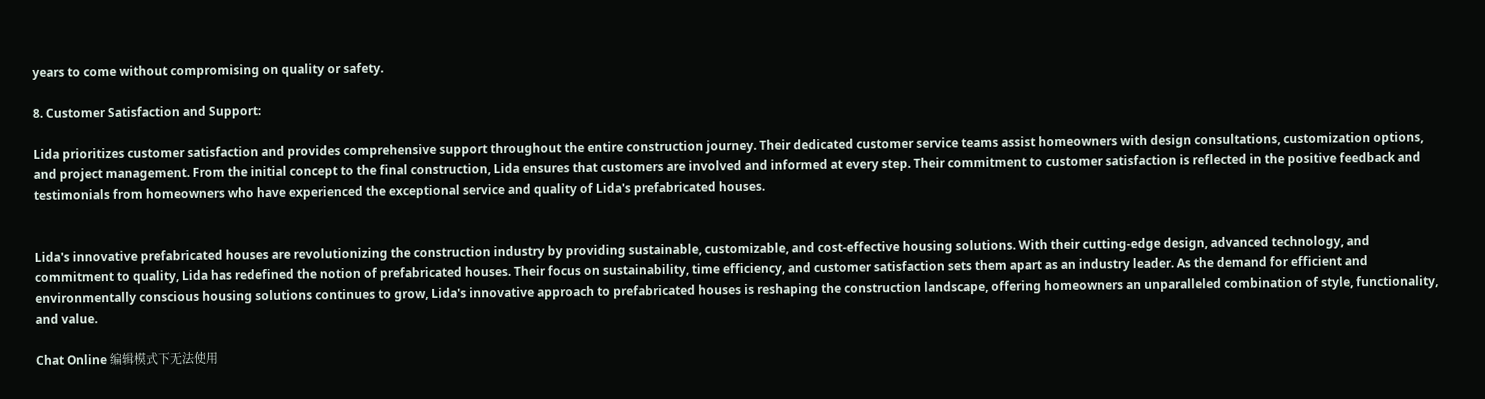years to come without compromising on quality or safety.

8. Customer Satisfaction and Support:

Lida prioritizes customer satisfaction and provides comprehensive support throughout the entire construction journey. Their dedicated customer service teams assist homeowners with design consultations, customization options, and project management. From the initial concept to the final construction, Lida ensures that customers are involved and informed at every step. Their commitment to customer satisfaction is reflected in the positive feedback and testimonials from homeowners who have experienced the exceptional service and quality of Lida's prefabricated houses.


Lida's innovative prefabricated houses are revolutionizing the construction industry by providing sustainable, customizable, and cost-effective housing solutions. With their cutting-edge design, advanced technology, and commitment to quality, Lida has redefined the notion of prefabricated houses. Their focus on sustainability, time efficiency, and customer satisfaction sets them apart as an industry leader. As the demand for efficient and environmentally conscious housing solutions continues to grow, Lida's innovative approach to prefabricated houses is reshaping the construction landscape, offering homeowners an unparalleled combination of style, functionality, and value.

Chat Online 编辑模式下无法使用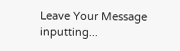Leave Your Message inputting...